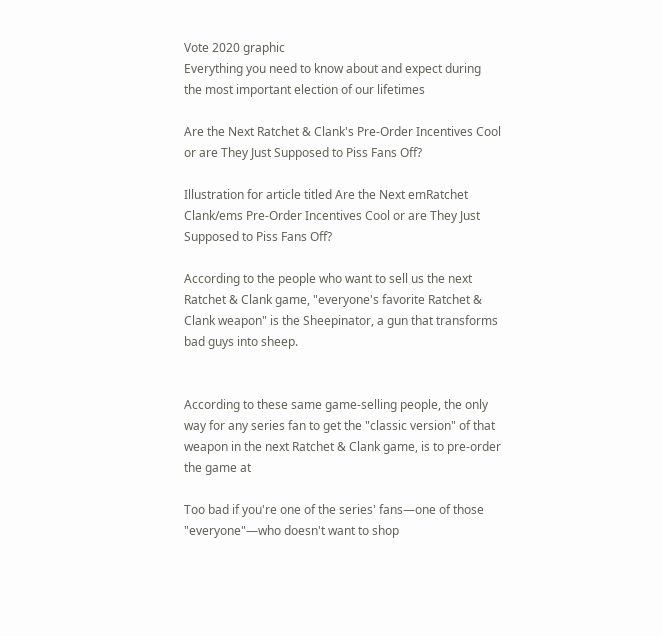Vote 2020 graphic
Everything you need to know about and expect during
the most important election of our lifetimes

Are the Next Ratchet & Clank's Pre-Order Incentives Cool or are They Just Supposed to Piss Fans Off?

Illustration for article titled Are the Next emRatchet  Clank/ems Pre-Order Incentives Cool or are They Just Supposed to Piss Fans Off?

According to the people who want to sell us the next Ratchet & Clank game, "everyone's favorite Ratchet & Clank weapon" is the Sheepinator, a gun that transforms bad guys into sheep.


According to these same game-selling people, the only way for any series fan to get the "classic version" of that weapon in the next Ratchet & Clank game, is to pre-order the game at

Too bad if you're one of the series' fans—one of those "everyone"—who doesn't want to shop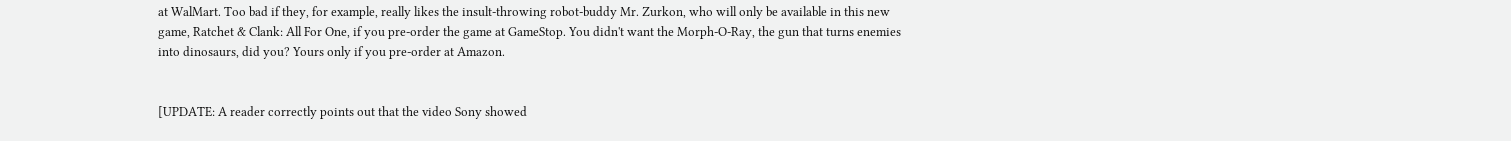at WalMart. Too bad if they, for example, really likes the insult-throwing robot-buddy Mr. Zurkon, who will only be available in this new game, Ratchet & Clank: All For One, if you pre-order the game at GameStop. You didn't want the Morph-O-Ray, the gun that turns enemies into dinosaurs, did you? Yours only if you pre-order at Amazon.


[UPDATE: A reader correctly points out that the video Sony showed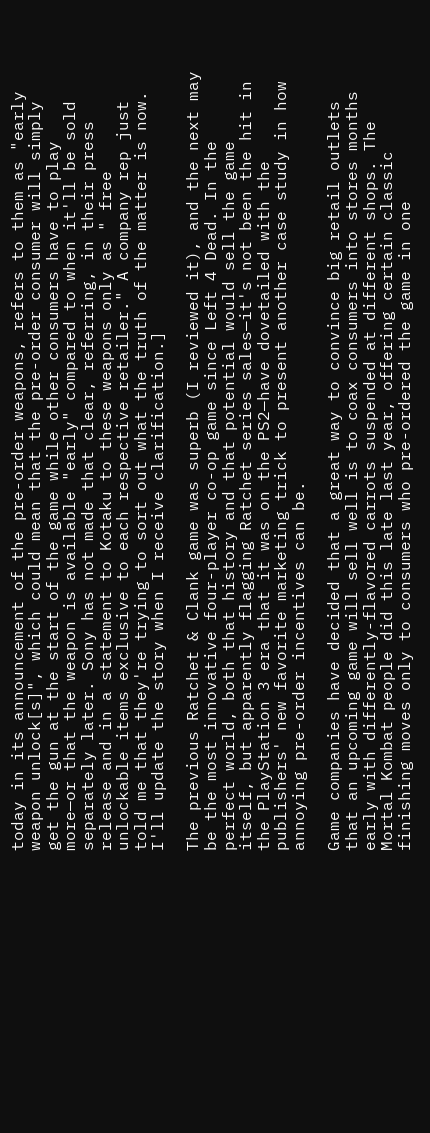today in its announcement of the pre-order weapons, refers to them as "early weapon unlock[s]", which could mean that the pre-order consumer will simply get the gun at the start of the game while other consumers have to play more—or that the weapon is available "early" compared to when it'll be sold separately later. Sony has not made that clear, referring, in their press release and in a statement to Kotaku to these weapons only as " free unlockable items exclusive to each respective retailer." A company rep just told me that they're trying to sort out what the truth of the matter is now. I'll update the story when I receive clarification.]

The previous Ratchet & Clank game was superb (I reviewed it), and the next may be the most innovative four-player co-op game since Left 4 Dead. In the perfect world, both that history and that potential would sell the game itself, but apparently flagging Ratchet series sales—it's not been the hit in the PlayStation 3 era that it was on the PS2—have dovetailed with the publishers' new favorite marketing trick to present another case study in how annoying pre-order incentives can be.

Game companies have decided that a great way to convince big retail outlets that an upcoming game will sell well is to coax consumers into stores months early with differently-flavored carrots suspended at different shops. The Mortal Kombat people did this late last year, offering certain classic finishing moves only to consumers who pre-ordered the game in one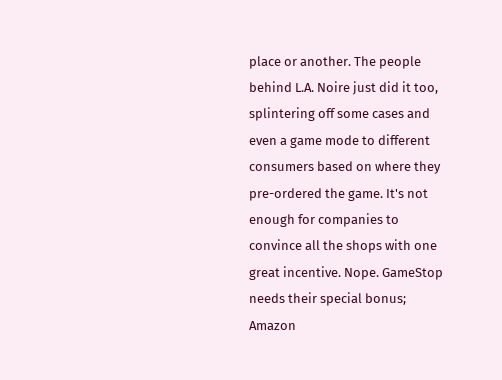place or another. The people behind L.A. Noire just did it too, splintering off some cases and even a game mode to different consumers based on where they pre-ordered the game. It's not enough for companies to convince all the shops with one great incentive. Nope. GameStop needs their special bonus; Amazon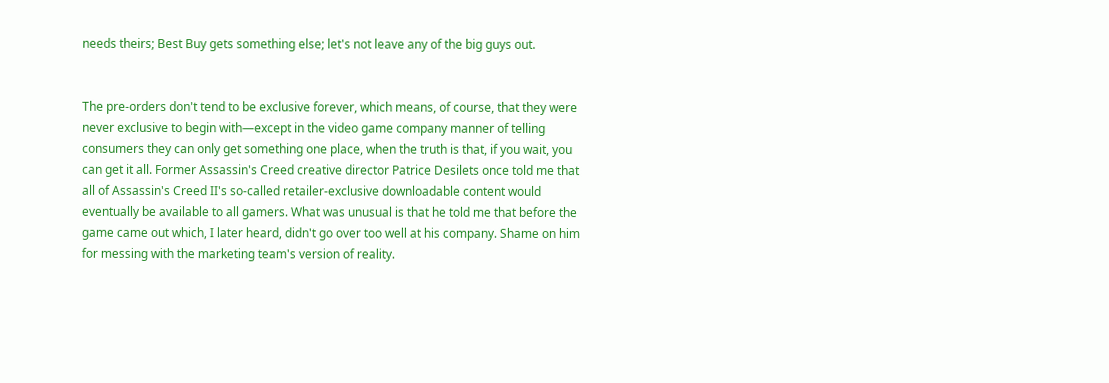needs theirs; Best Buy gets something else; let's not leave any of the big guys out.


The pre-orders don't tend to be exclusive forever, which means, of course, that they were never exclusive to begin with—except in the video game company manner of telling consumers they can only get something one place, when the truth is that, if you wait, you can get it all. Former Assassin's Creed creative director Patrice Desilets once told me that all of Assassin's Creed II's so-called retailer-exclusive downloadable content would eventually be available to all gamers. What was unusual is that he told me that before the game came out which, I later heard, didn't go over too well at his company. Shame on him for messing with the marketing team's version of reality.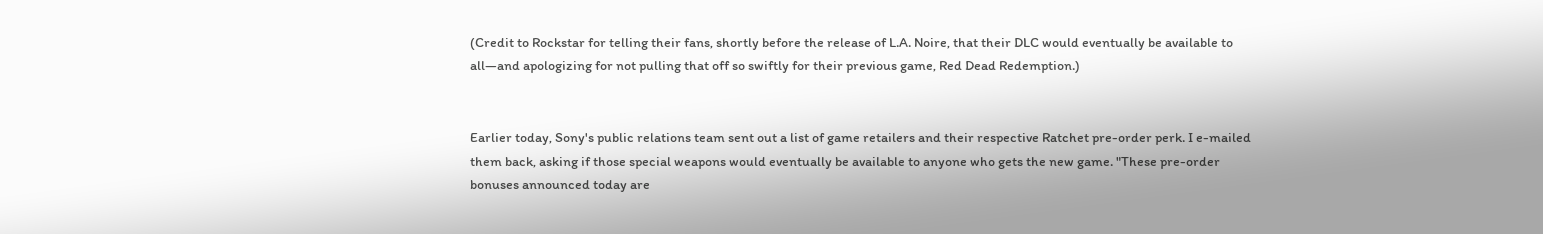(Credit to Rockstar for telling their fans, shortly before the release of L.A. Noire, that their DLC would eventually be available to all—and apologizing for not pulling that off so swiftly for their previous game, Red Dead Redemption.)


Earlier today, Sony's public relations team sent out a list of game retailers and their respective Ratchet pre-order perk. I e-mailed them back, asking if those special weapons would eventually be available to anyone who gets the new game. "These pre-order bonuses announced today are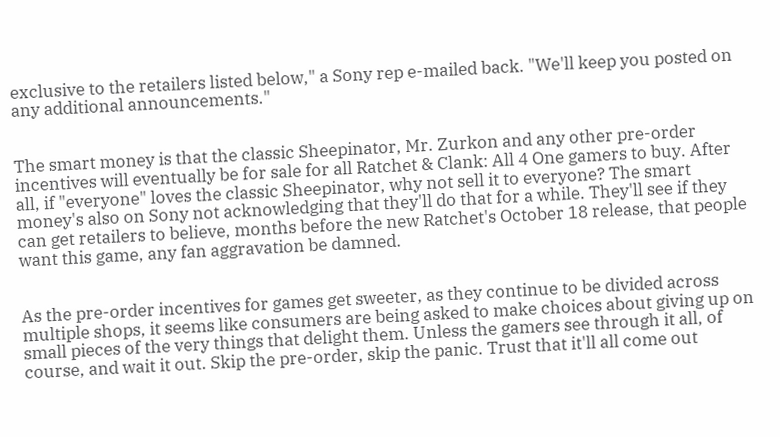exclusive to the retailers listed below," a Sony rep e-mailed back. "We'll keep you posted on any additional announcements."


The smart money is that the classic Sheepinator, Mr. Zurkon and any other pre-order incentives will eventually be for sale for all Ratchet & Clank: All 4 One gamers to buy. After all, if "everyone" loves the classic Sheepinator, why not sell it to everyone? The smart money's also on Sony not acknowledging that they'll do that for a while. They'll see if they can get retailers to believe, months before the new Ratchet's October 18 release, that people want this game, any fan aggravation be damned.


As the pre-order incentives for games get sweeter, as they continue to be divided across multiple shops, it seems like consumers are being asked to make choices about giving up on small pieces of the very things that delight them. Unless the gamers see through it all, of course, and wait it out. Skip the pre-order, skip the panic. Trust that it'll all come out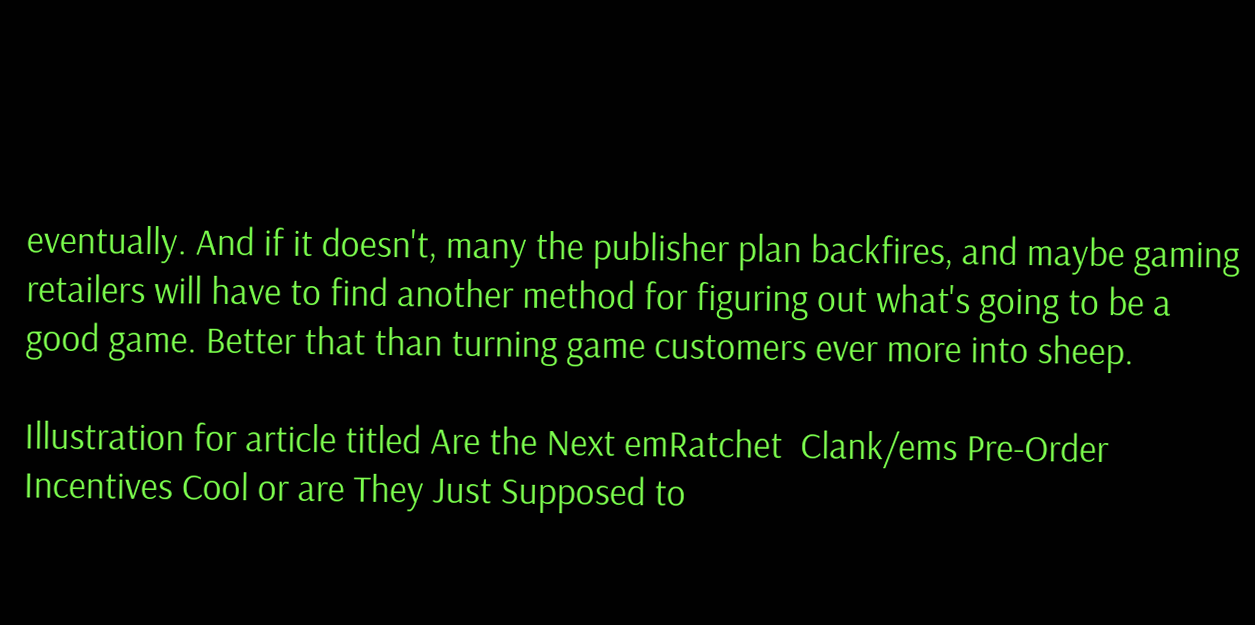eventually. And if it doesn't, many the publisher plan backfires, and maybe gaming retailers will have to find another method for figuring out what's going to be a good game. Better that than turning game customers ever more into sheep.

Illustration for article titled Are the Next emRatchet  Clank/ems Pre-Order Incentives Cool or are They Just Supposed to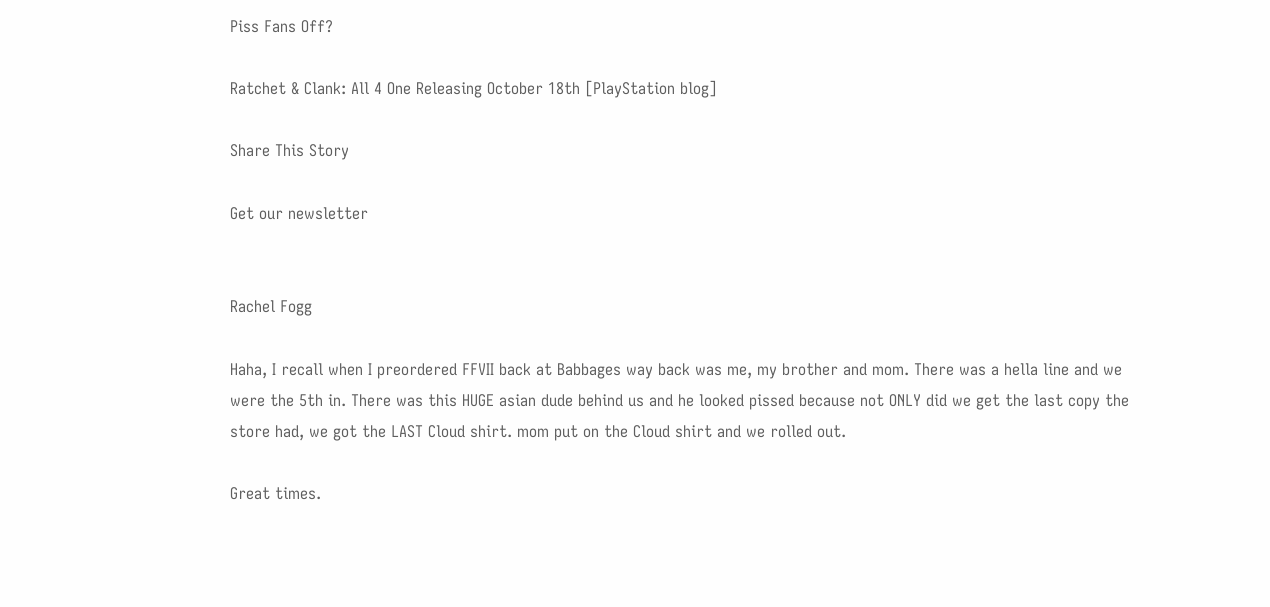Piss Fans Off?

Ratchet & Clank: All 4 One Releasing October 18th [PlayStation blog]

Share This Story

Get our newsletter


Rachel Fogg

Haha, I recall when I preordered FFVII back at Babbages way back was me, my brother and mom. There was a hella line and we were the 5th in. There was this HUGE asian dude behind us and he looked pissed because not ONLY did we get the last copy the store had, we got the LAST Cloud shirt. mom put on the Cloud shirt and we rolled out.

Great times.